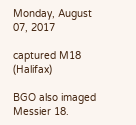Monday, August 07, 2017

captured M18 (Halifax)

BGO also imaged Messier 18.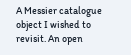A Messier catalogue object I wished to revisit. An open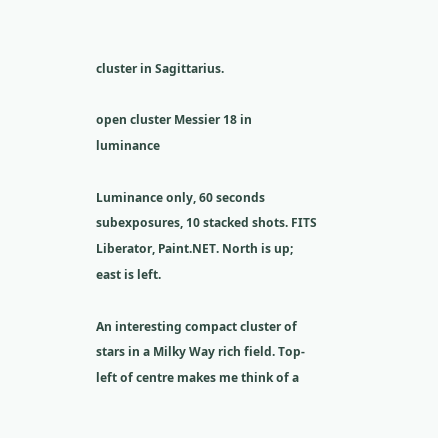cluster in Sagittarius.

open cluster Messier 18 in luminance

Luminance only, 60 seconds subexposures, 10 stacked shots. FITS Liberator, Paint.NET. North is up; east is left.

An interesting compact cluster of stars in a Milky Way rich field. Top-left of centre makes me think of a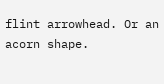flint arrowhead. Or an acorn shape.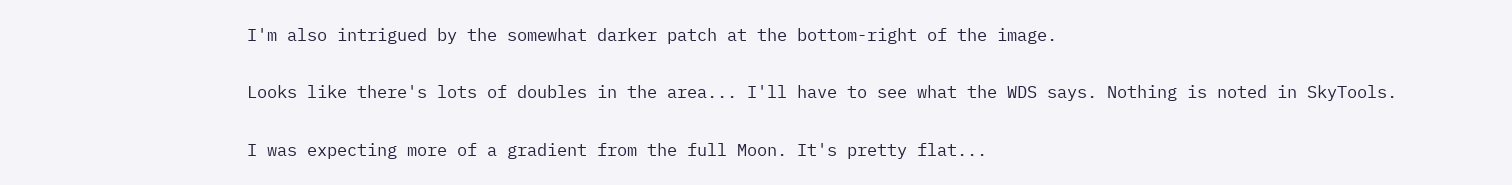I'm also intrigued by the somewhat darker patch at the bottom-right of the image.

Looks like there's lots of doubles in the area... I'll have to see what the WDS says. Nothing is noted in SkyTools.

I was expecting more of a gradient from the full Moon. It's pretty flat...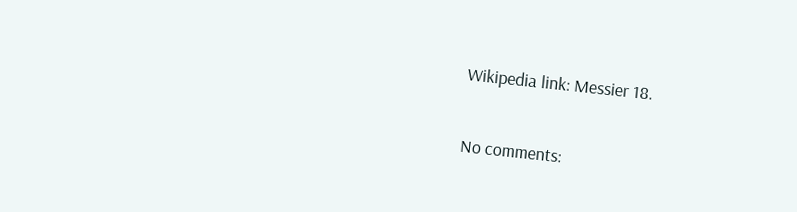Wikipedia link: Messier 18.

No comments: